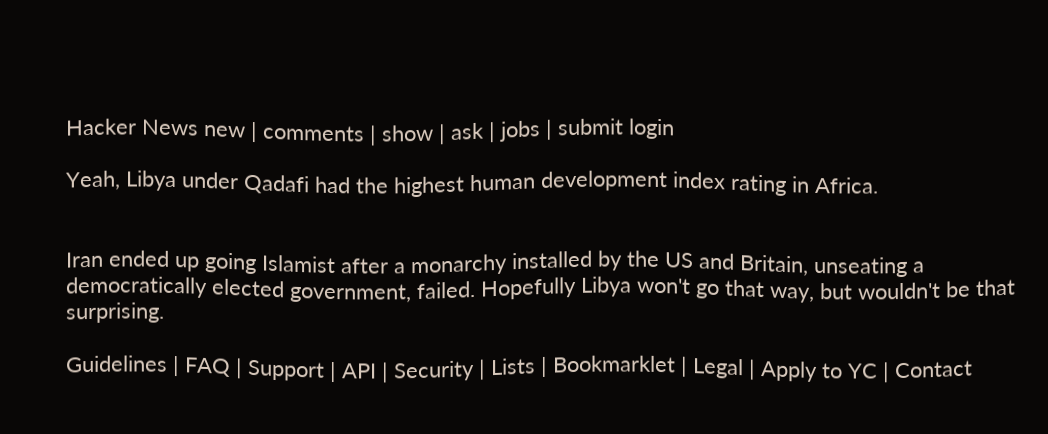Hacker News new | comments | show | ask | jobs | submit login

Yeah, Libya under Qadafi had the highest human development index rating in Africa.


Iran ended up going Islamist after a monarchy installed by the US and Britain, unseating a democratically elected government, failed. Hopefully Libya won't go that way, but wouldn't be that surprising.

Guidelines | FAQ | Support | API | Security | Lists | Bookmarklet | Legal | Apply to YC | Contact